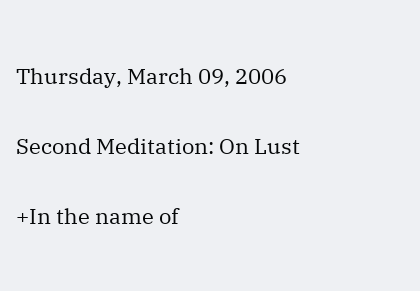Thursday, March 09, 2006

Second Meditation: On Lust

+In the name of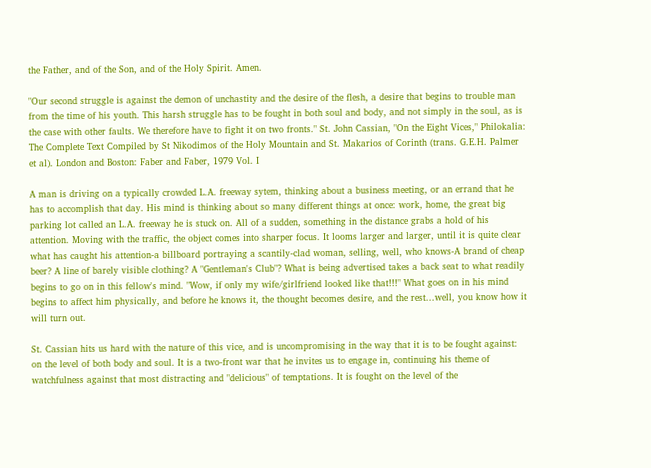the Father, and of the Son, and of the Holy Spirit. Amen.

"Our second struggle is against the demon of unchastity and the desire of the flesh, a desire that begins to trouble man from the time of his youth. This harsh struggle has to be fought in both soul and body, and not simply in the soul, as is the case with other faults. We therefore have to fight it on two fronts." St. John Cassian, "On the Eight Vices," Philokalia: The Complete Text Compiled by St Nikodimos of the Holy Mountain and St. Makarios of Corinth (trans. G.E.H. Palmer et al). London and Boston: Faber and Faber, 1979 Vol. I

A man is driving on a typically crowded L.A. freeway sytem, thinking about a business meeting, or an errand that he has to accomplish that day. His mind is thinking about so many different things at once: work, home, the great big parking lot called an L.A. freeway he is stuck on. All of a sudden, something in the distance grabs a hold of his attention. Moving with the traffic, the object comes into sharper focus. It looms larger and larger, until it is quite clear what has caught his attention-a billboard portraying a scantily-clad woman, selling, well, who knows-A brand of cheap beer? A line of barely visible clothing? A "Gentleman's Club"? What is being advertised takes a back seat to what readily begins to go on in this fellow's mind. "Wow, if only my wife/girlfriend looked like that!!!" What goes on in his mind begins to affect him physically, and before he knows it, the thought becomes desire, and the rest...well, you know how it will turn out.

St. Cassian hits us hard with the nature of this vice, and is uncompromising in the way that it is to be fought against: on the level of both body and soul. It is a two-front war that he invites us to engage in, continuing his theme of watchfulness against that most distracting and "delicious" of temptations. It is fought on the level of the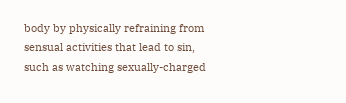body by physically refraining from sensual activities that lead to sin, such as watching sexually-charged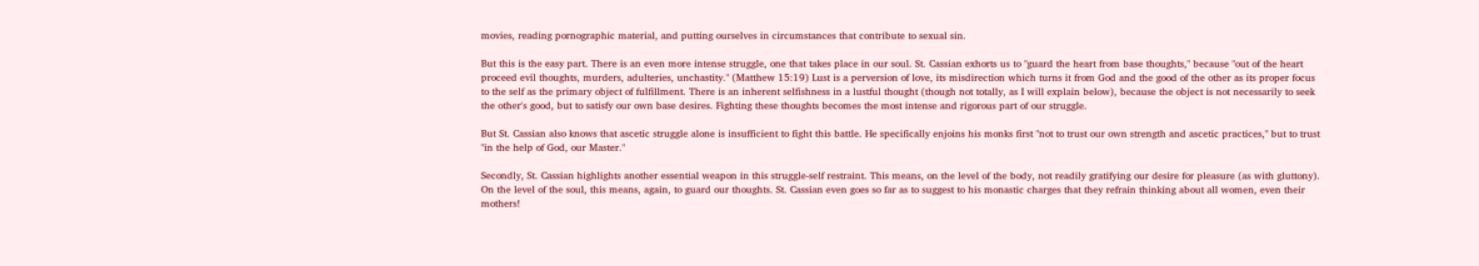movies, reading pornographic material, and putting ourselves in circumstances that contribute to sexual sin.

But this is the easy part. There is an even more intense struggle, one that takes place in our soul. St. Cassian exhorts us to "guard the heart from base thoughts," because "out of the heart proceed evil thoughts, murders, adulteries, unchastity." (Matthew 15:19) Lust is a perversion of love, its misdirection which turns it from God and the good of the other as its proper focus to the self as the primary object of fulfillment. There is an inherent selfishness in a lustful thought (though not totally, as I will explain below), because the object is not necessarily to seek the other's good, but to satisfy our own base desires. Fighting these thoughts becomes the most intense and rigorous part of our struggle.

But St. Cassian also knows that ascetic struggle alone is insufficient to fight this battle. He specifically enjoins his monks first "not to trust our own strength and ascetic practices," but to trust "in the help of God, our Master."

Secondly, St. Cassian highlights another essential weapon in this struggle-self restraint. This means, on the level of the body, not readily gratifying our desire for pleasure (as with gluttony). On the level of the soul, this means, again, to guard our thoughts. St. Cassian even goes so far as to suggest to his monastic charges that they refrain thinking about all women, even their mothers!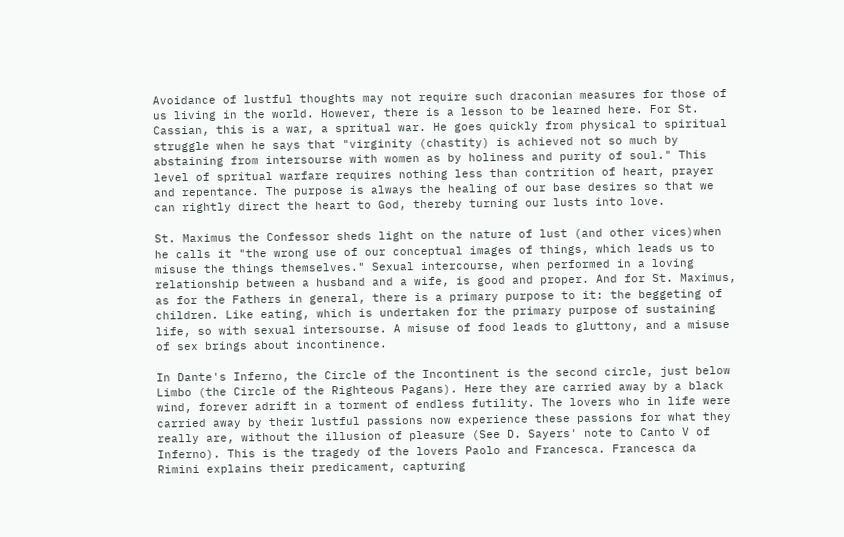Avoidance of lustful thoughts may not require such draconian measures for those of us living in the world. However, there is a lesson to be learned here. For St. Cassian, this is a war, a spritual war. He goes quickly from physical to spiritual struggle when he says that "virginity (chastity) is achieved not so much by abstaining from intersourse with women as by holiness and purity of soul." This level of spritual warfare requires nothing less than contrition of heart, prayer and repentance. The purpose is always the healing of our base desires so that we can rightly direct the heart to God, thereby turning our lusts into love.

St. Maximus the Confessor sheds light on the nature of lust (and other vices)when he calls it "the wrong use of our conceptual images of things, which leads us to misuse the things themselves." Sexual intercourse, when performed in a loving relationship between a husband and a wife, is good and proper. And for St. Maximus, as for the Fathers in general, there is a primary purpose to it: the beggeting of children. Like eating, which is undertaken for the primary purpose of sustaining life, so with sexual intersourse. A misuse of food leads to gluttony, and a misuse of sex brings about incontinence.

In Dante's Inferno, the Circle of the Incontinent is the second circle, just below Limbo (the Circle of the Righteous Pagans). Here they are carried away by a black wind, forever adrift in a torment of endless futility. The lovers who in life were carried away by their lustful passions now experience these passions for what they really are, without the illusion of pleasure (See D. Sayers' note to Canto V of Inferno). This is the tragedy of the lovers Paolo and Francesca. Francesca da Rimini explains their predicament, capturing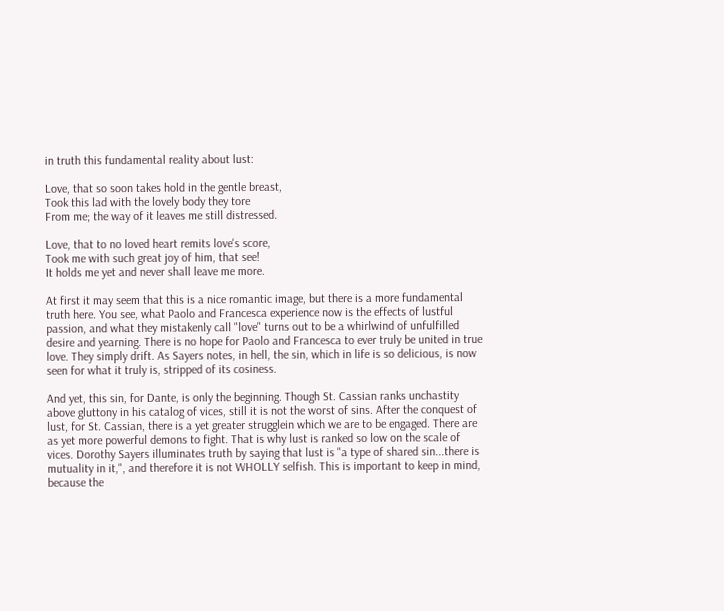in truth this fundamental reality about lust:

Love, that so soon takes hold in the gentle breast,
Took this lad with the lovely body they tore
From me; the way of it leaves me still distressed.

Love, that to no loved heart remits love's score,
Took me with such great joy of him, that see!
It holds me yet and never shall leave me more.

At first it may seem that this is a nice romantic image, but there is a more fundamental truth here. You see, what Paolo and Francesca experience now is the effects of lustful passion, and what they mistakenly call "love" turns out to be a whirlwind of unfulfilled desire and yearning. There is no hope for Paolo and Francesca to ever truly be united in true love. They simply drift. As Sayers notes, in hell, the sin, which in life is so delicious, is now seen for what it truly is, stripped of its cosiness.

And yet, this sin, for Dante, is only the beginning. Though St. Cassian ranks unchastity above gluttony in his catalog of vices, still it is not the worst of sins. After the conquest of lust, for St. Cassian, there is a yet greater strugglein which we are to be engaged. There are as yet more powerful demons to fight. That is why lust is ranked so low on the scale of vices. Dorothy Sayers illuminates truth by saying that lust is "a type of shared sin...there is mutuality in it,", and therefore it is not WHOLLY selfish. This is important to keep in mind, because the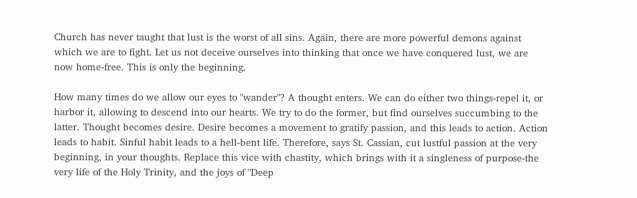Church has never taught that lust is the worst of all sins. Again, there are more powerful demons against which we are to fight. Let us not deceive ourselves into thinking that once we have conquered lust, we are now home-free. This is only the beginning.

How many times do we allow our eyes to "wander"? A thought enters. We can do either two things-repel it, or harbor it, allowing to descend into our hearts. We try to do the former, but find ourselves succumbing to the latter. Thought becomes desire. Desire becomes a movement to gratify passion, and this leads to action. Action leads to habit. Sinful habit leads to a hell-bent life. Therefore, says St. Cassian, cut lustful passion at the very beginning, in your thoughts. Replace this vice with chastity, which brings with it a singleness of purpose-the very life of the Holy Trinity, and the joys of "Deep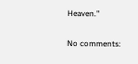Heaven."

No comments: